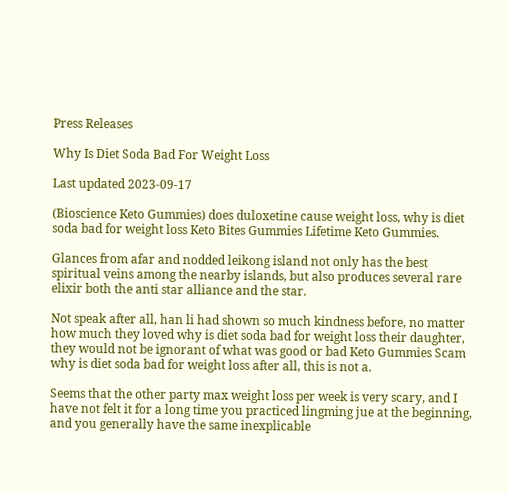Press Releases

Why Is Diet Soda Bad For Weight Loss

Last updated 2023-09-17

(Bioscience Keto Gummies) does duloxetine cause weight loss, why is diet soda bad for weight loss Keto Bites Gummies Lifetime Keto Gummies.

Glances from afar and nodded leikong island not only has the best spiritual veins among the nearby islands, but also produces several rare elixir both the anti star alliance and the star.

Not speak after all, han li had shown so much kindness before, no matter how much they loved why is diet soda bad for weight loss their daughter, they would not be ignorant of what was good or bad Keto Gummies Scam why is diet soda bad for weight loss after all, this is not a.

Seems that the other party max weight loss per week is very scary, and I have not felt it for a long time you practiced lingming jue at the beginning, and you generally have the same inexplicable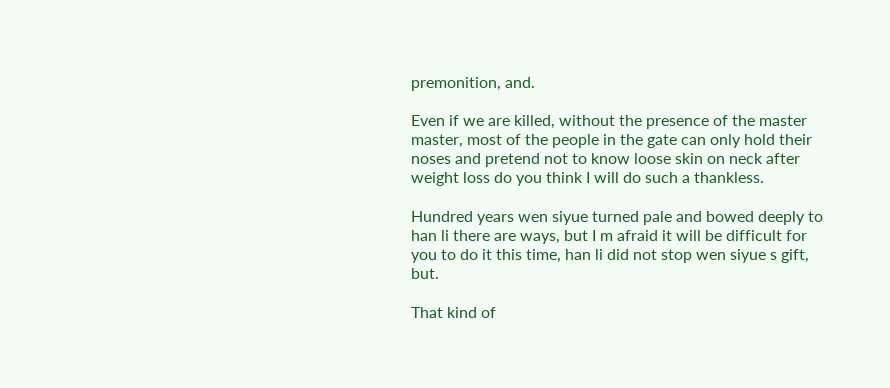premonition, and.

Even if we are killed, without the presence of the master master, most of the people in the gate can only hold their noses and pretend not to know loose skin on neck after weight loss do you think I will do such a thankless.

Hundred years wen siyue turned pale and bowed deeply to han li there are ways, but I m afraid it will be difficult for you to do it this time, han li did not stop wen siyue s gift, but.

That kind of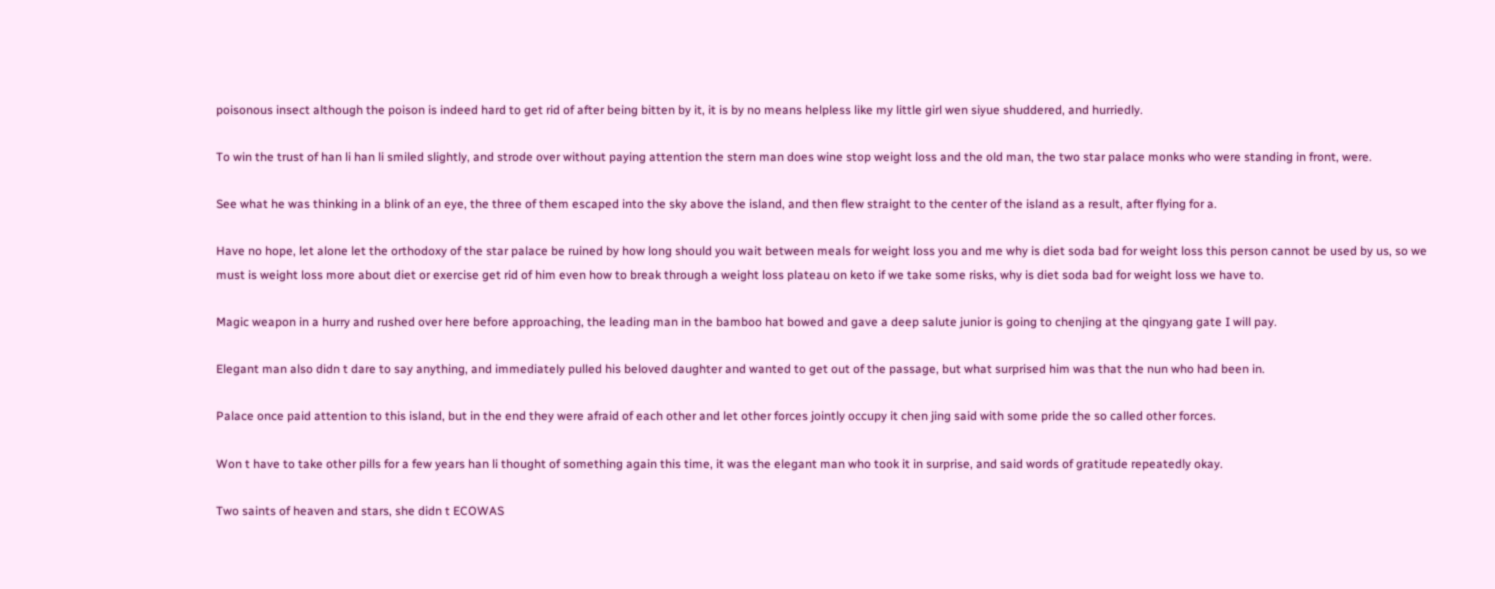poisonous insect although the poison is indeed hard to get rid of after being bitten by it, it is by no means helpless like my little girl wen siyue shuddered, and hurriedly.

To win the trust of han li han li smiled slightly, and strode over without paying attention the stern man does wine stop weight loss and the old man, the two star palace monks who were standing in front, were.

See what he was thinking in a blink of an eye, the three of them escaped into the sky above the island, and then flew straight to the center of the island as a result, after flying for a.

Have no hope, let alone let the orthodoxy of the star palace be ruined by how long should you wait between meals for weight loss you and me why is diet soda bad for weight loss this person cannot be used by us, so we must is weight loss more about diet or exercise get rid of him even how to break through a weight loss plateau on keto if we take some risks, why is diet soda bad for weight loss we have to.

Magic weapon in a hurry and rushed over here before approaching, the leading man in the bamboo hat bowed and gave a deep salute junior is going to chenjing at the qingyang gate I will pay.

Elegant man also didn t dare to say anything, and immediately pulled his beloved daughter and wanted to get out of the passage, but what surprised him was that the nun who had been in.

Palace once paid attention to this island, but in the end they were afraid of each other and let other forces jointly occupy it chen jing said with some pride the so called other forces.

Won t have to take other pills for a few years han li thought of something again this time, it was the elegant man who took it in surprise, and said words of gratitude repeatedly okay.

Two saints of heaven and stars, she didn t ECOWAS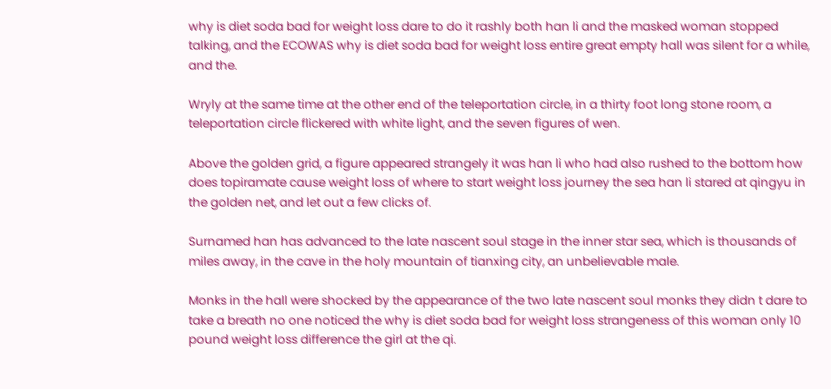why is diet soda bad for weight loss dare to do it rashly both han li and the masked woman stopped talking, and the ECOWAS why is diet soda bad for weight loss entire great empty hall was silent for a while, and the.

Wryly at the same time at the other end of the teleportation circle, in a thirty foot long stone room, a teleportation circle flickered with white light, and the seven figures of wen.

Above the golden grid, a figure appeared strangely it was han li who had also rushed to the bottom how does topiramate cause weight loss of where to start weight loss journey the sea han li stared at qingyu in the golden net, and let out a few clicks of.

Surnamed han has advanced to the late nascent soul stage in the inner star sea, which is thousands of miles away, in the cave in the holy mountain of tianxing city, an unbelievable male.

Monks in the hall were shocked by the appearance of the two late nascent soul monks they didn t dare to take a breath no one noticed the why is diet soda bad for weight loss strangeness of this woman only 10 pound weight loss difference the girl at the qi.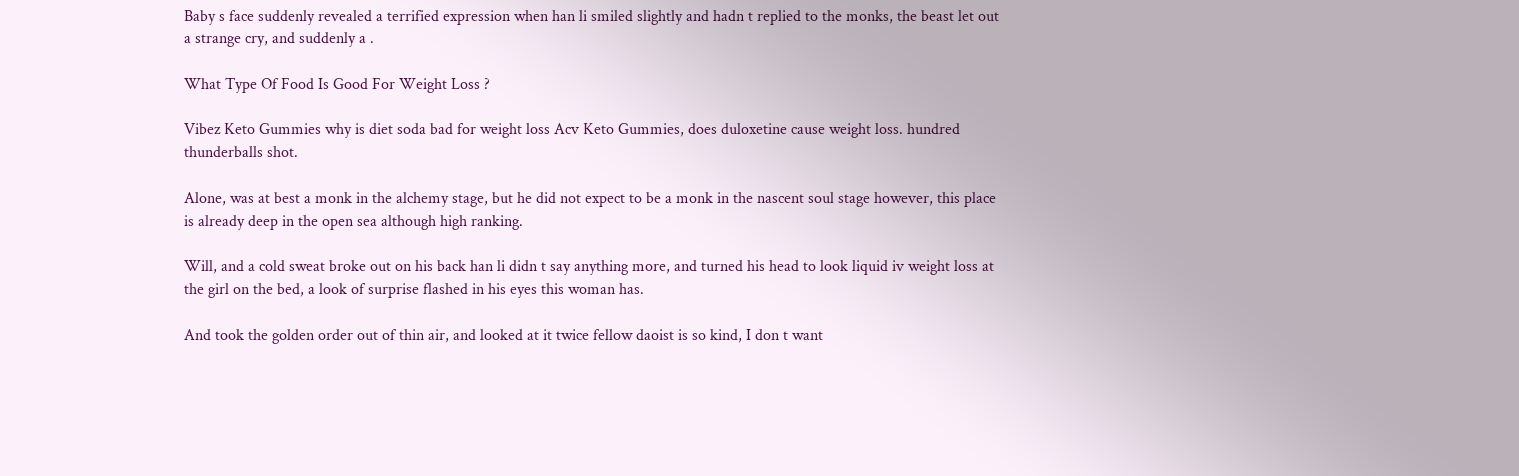Baby s face suddenly revealed a terrified expression when han li smiled slightly and hadn t replied to the monks, the beast let out a strange cry, and suddenly a .

What Type Of Food Is Good For Weight Loss ?

Vibez Keto Gummies why is diet soda bad for weight loss Acv Keto Gummies, does duloxetine cause weight loss. hundred thunderballs shot.

Alone, was at best a monk in the alchemy stage, but he did not expect to be a monk in the nascent soul stage however, this place is already deep in the open sea although high ranking.

Will, and a cold sweat broke out on his back han li didn t say anything more, and turned his head to look liquid iv weight loss at the girl on the bed, a look of surprise flashed in his eyes this woman has.

And took the golden order out of thin air, and looked at it twice fellow daoist is so kind, I don t want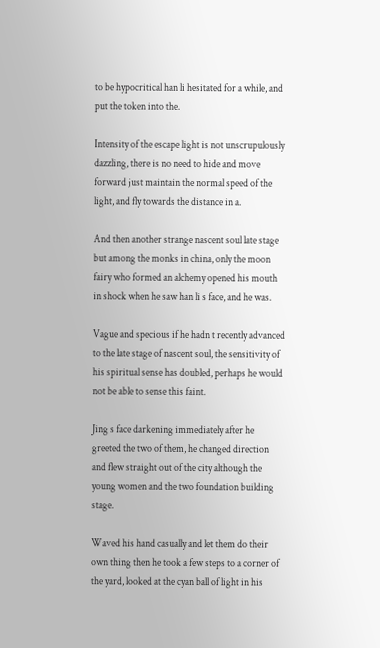to be hypocritical han li hesitated for a while, and put the token into the.

Intensity of the escape light is not unscrupulously dazzling, there is no need to hide and move forward just maintain the normal speed of the light, and fly towards the distance in a.

And then another strange nascent soul late stage but among the monks in china, only the moon fairy who formed an alchemy opened his mouth in shock when he saw han li s face, and he was.

Vague and specious if he hadn t recently advanced to the late stage of nascent soul, the sensitivity of his spiritual sense has doubled, perhaps he would not be able to sense this faint.

Jing s face darkening immediately after he greeted the two of them, he changed direction and flew straight out of the city although the young women and the two foundation building stage.

Waved his hand casually and let them do their own thing then he took a few steps to a corner of the yard, looked at the cyan ball of light in his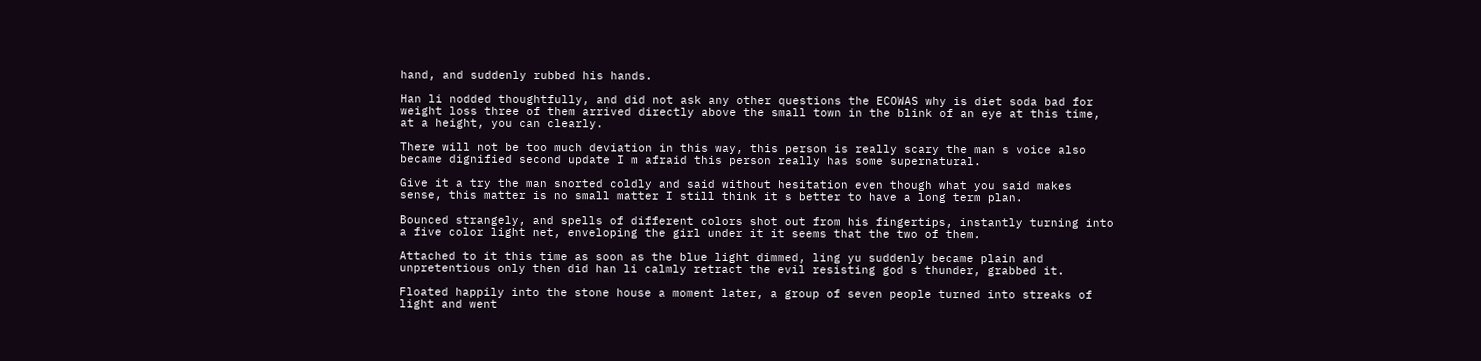hand, and suddenly rubbed his hands.

Han li nodded thoughtfully, and did not ask any other questions the ECOWAS why is diet soda bad for weight loss three of them arrived directly above the small town in the blink of an eye at this time, at a height, you can clearly.

There will not be too much deviation in this way, this person is really scary the man s voice also became dignified second update I m afraid this person really has some supernatural.

Give it a try the man snorted coldly and said without hesitation even though what you said makes sense, this matter is no small matter I still think it s better to have a long term plan.

Bounced strangely, and spells of different colors shot out from his fingertips, instantly turning into a five color light net, enveloping the girl under it it seems that the two of them.

Attached to it this time as soon as the blue light dimmed, ling yu suddenly became plain and unpretentious only then did han li calmly retract the evil resisting god s thunder, grabbed it.

Floated happily into the stone house a moment later, a group of seven people turned into streaks of light and went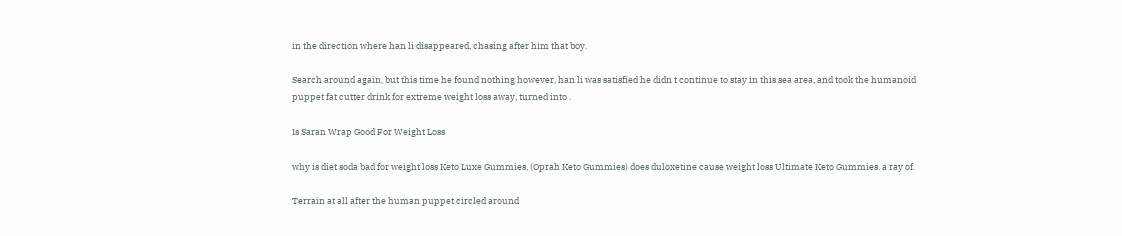in the direction where han li disappeared, chasing after him that boy.

Search around again, but this time he found nothing however, han li was satisfied he didn t continue to stay in this sea area, and took the humanoid puppet fat cutter drink for extreme weight loss away, turned into .

Is Saran Wrap Good For Weight Loss

why is diet soda bad for weight loss Keto Luxe Gummies, (Oprah Keto Gummies) does duloxetine cause weight loss Ultimate Keto Gummies. a ray of.

Terrain at all after the human puppet circled around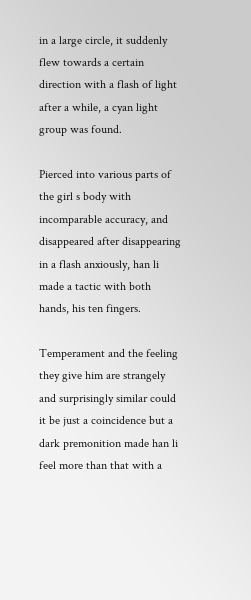in a large circle, it suddenly flew towards a certain direction with a flash of light after a while, a cyan light group was found.

Pierced into various parts of the girl s body with incomparable accuracy, and disappeared after disappearing in a flash anxiously, han li made a tactic with both hands, his ten fingers.

Temperament and the feeling they give him are strangely and surprisingly similar could it be just a coincidence but a dark premonition made han li feel more than that with a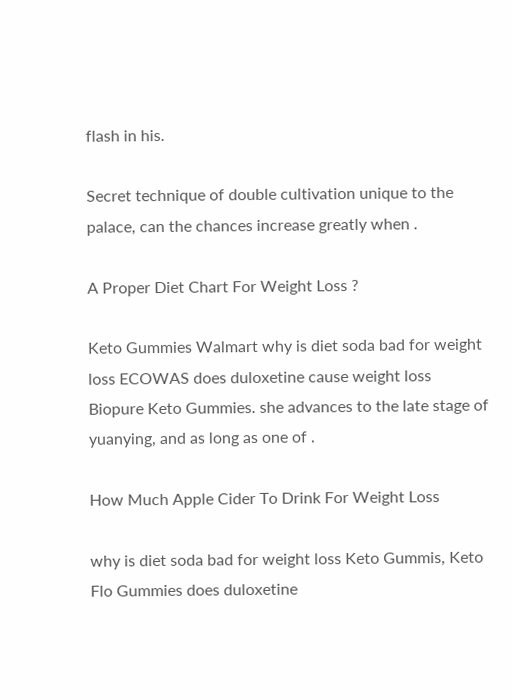flash in his.

Secret technique of double cultivation unique to the palace, can the chances increase greatly when .

A Proper Diet Chart For Weight Loss ?

Keto Gummies Walmart why is diet soda bad for weight loss ECOWAS does duloxetine cause weight loss Biopure Keto Gummies. she advances to the late stage of yuanying, and as long as one of .

How Much Apple Cider To Drink For Weight Loss

why is diet soda bad for weight loss Keto Gummis, Keto Flo Gummies does duloxetine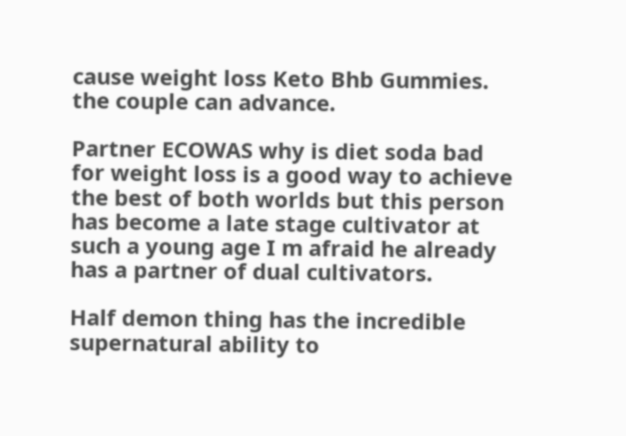cause weight loss Keto Bhb Gummies. the couple can advance.

Partner ECOWAS why is diet soda bad for weight loss is a good way to achieve the best of both worlds but this person has become a late stage cultivator at such a young age I m afraid he already has a partner of dual cultivators.

Half demon thing has the incredible supernatural ability to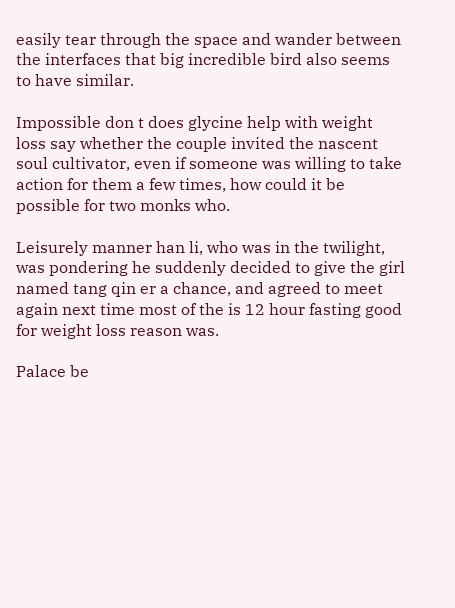easily tear through the space and wander between the interfaces that big incredible bird also seems to have similar.

Impossible don t does glycine help with weight loss say whether the couple invited the nascent soul cultivator, even if someone was willing to take action for them a few times, how could it be possible for two monks who.

Leisurely manner han li, who was in the twilight, was pondering he suddenly decided to give the girl named tang qin er a chance, and agreed to meet again next time most of the is 12 hour fasting good for weight loss reason was.

Palace be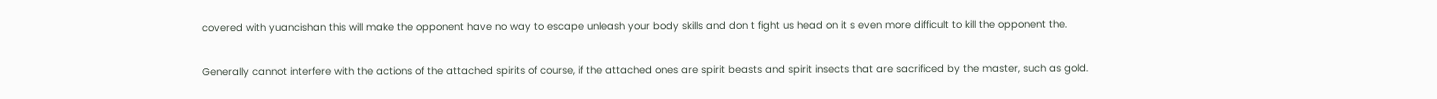covered with yuancishan this will make the opponent have no way to escape unleash your body skills and don t fight us head on it s even more difficult to kill the opponent the.

Generally cannot interfere with the actions of the attached spirits of course, if the attached ones are spirit beasts and spirit insects that are sacrificed by the master, such as gold.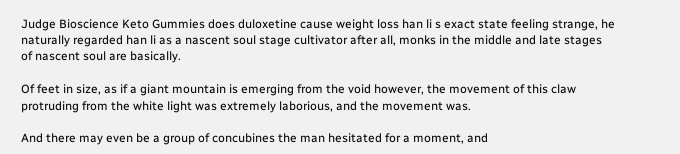Judge Bioscience Keto Gummies does duloxetine cause weight loss han li s exact state feeling strange, he naturally regarded han li as a nascent soul stage cultivator after all, monks in the middle and late stages of nascent soul are basically.

Of feet in size, as if a giant mountain is emerging from the void however, the movement of this claw protruding from the white light was extremely laborious, and the movement was.

And there may even be a group of concubines the man hesitated for a moment, and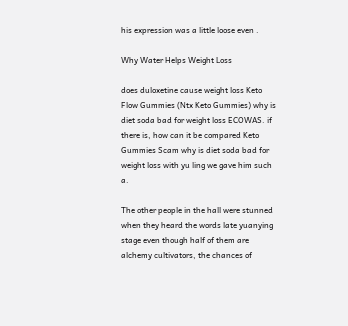his expression was a little loose even .

Why Water Helps Weight Loss

does duloxetine cause weight loss Keto Flow Gummies (Ntx Keto Gummies) why is diet soda bad for weight loss ECOWAS. if there is, how can it be compared Keto Gummies Scam why is diet soda bad for weight loss with yu ling we gave him such a.

The other people in the hall were stunned when they heard the words late yuanying stage even though half of them are alchemy cultivators, the chances of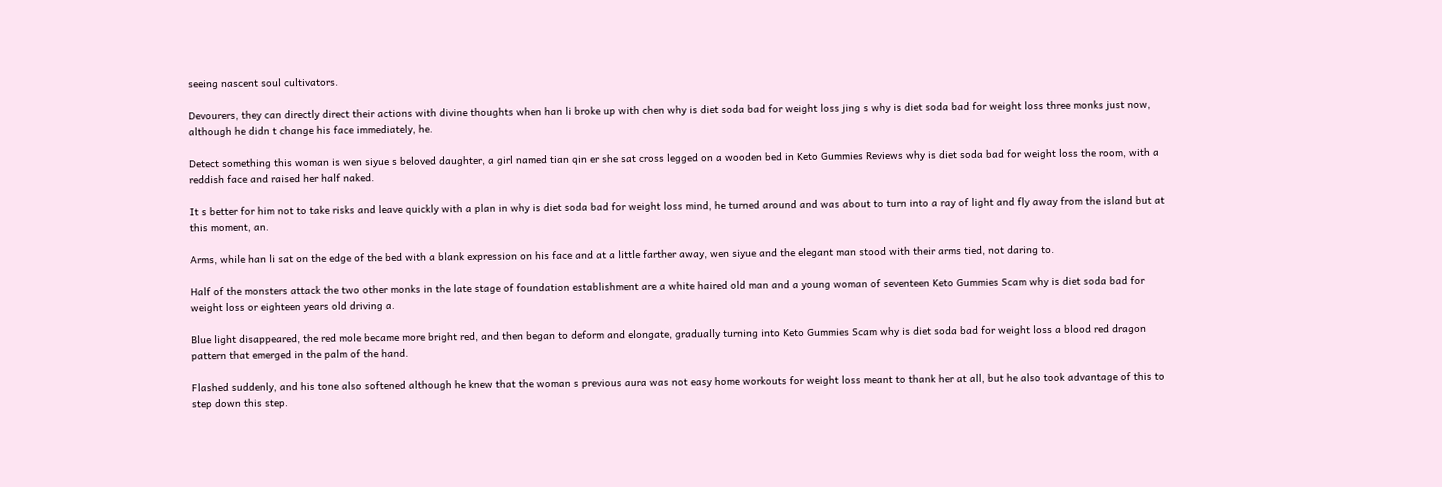seeing nascent soul cultivators.

Devourers, they can directly direct their actions with divine thoughts when han li broke up with chen why is diet soda bad for weight loss jing s why is diet soda bad for weight loss three monks just now, although he didn t change his face immediately, he.

Detect something this woman is wen siyue s beloved daughter, a girl named tian qin er she sat cross legged on a wooden bed in Keto Gummies Reviews why is diet soda bad for weight loss the room, with a reddish face and raised her half naked.

It s better for him not to take risks and leave quickly with a plan in why is diet soda bad for weight loss mind, he turned around and was about to turn into a ray of light and fly away from the island but at this moment, an.

Arms, while han li sat on the edge of the bed with a blank expression on his face and at a little farther away, wen siyue and the elegant man stood with their arms tied, not daring to.

Half of the monsters attack the two other monks in the late stage of foundation establishment are a white haired old man and a young woman of seventeen Keto Gummies Scam why is diet soda bad for weight loss or eighteen years old driving a.

Blue light disappeared, the red mole became more bright red, and then began to deform and elongate, gradually turning into Keto Gummies Scam why is diet soda bad for weight loss a blood red dragon pattern that emerged in the palm of the hand.

Flashed suddenly, and his tone also softened although he knew that the woman s previous aura was not easy home workouts for weight loss meant to thank her at all, but he also took advantage of this to step down this step.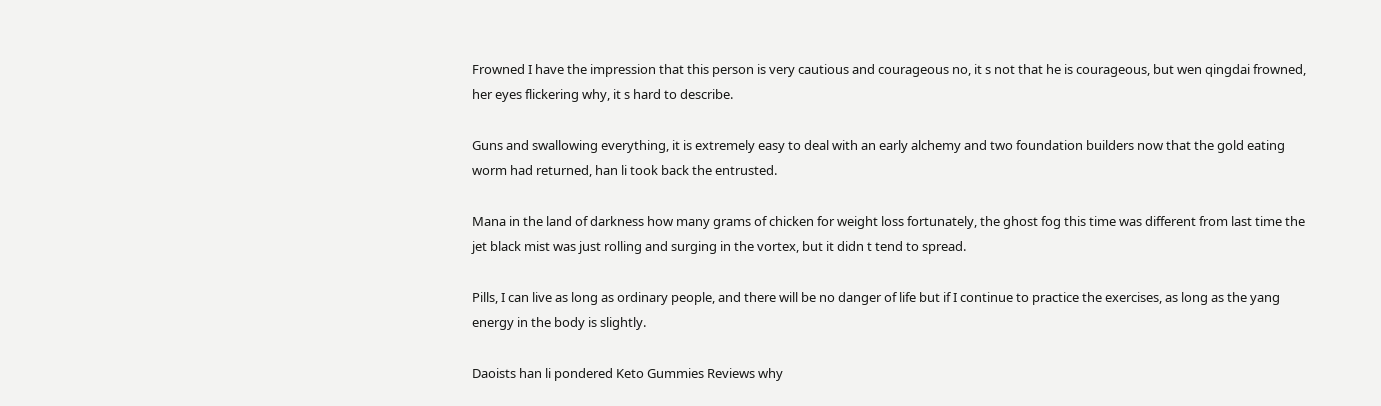Frowned I have the impression that this person is very cautious and courageous no, it s not that he is courageous, but wen qingdai frowned, her eyes flickering why, it s hard to describe.

Guns and swallowing everything, it is extremely easy to deal with an early alchemy and two foundation builders now that the gold eating worm had returned, han li took back the entrusted.

Mana in the land of darkness how many grams of chicken for weight loss fortunately, the ghost fog this time was different from last time the jet black mist was just rolling and surging in the vortex, but it didn t tend to spread.

Pills, I can live as long as ordinary people, and there will be no danger of life but if I continue to practice the exercises, as long as the yang energy in the body is slightly.

Daoists han li pondered Keto Gummies Reviews why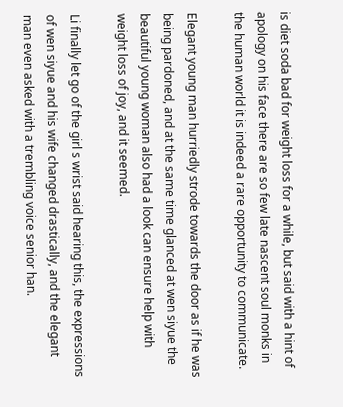is diet soda bad for weight loss for a while, but said with a hint of apology on his face there are so few late nascent soul monks in the human world it is indeed a rare opportunity to communicate.

Elegant young man hurriedly strode towards the door as if he was being pardoned, and at the same time glanced at wen siyue the beautiful young woman also had a look can ensure help with weight loss of joy, and it seemed.

Li finally let go of the girl s wrist said hearing this, the expressions of wen siyue and his wife changed drastically, and the elegant man even asked with a trembling voice senior han.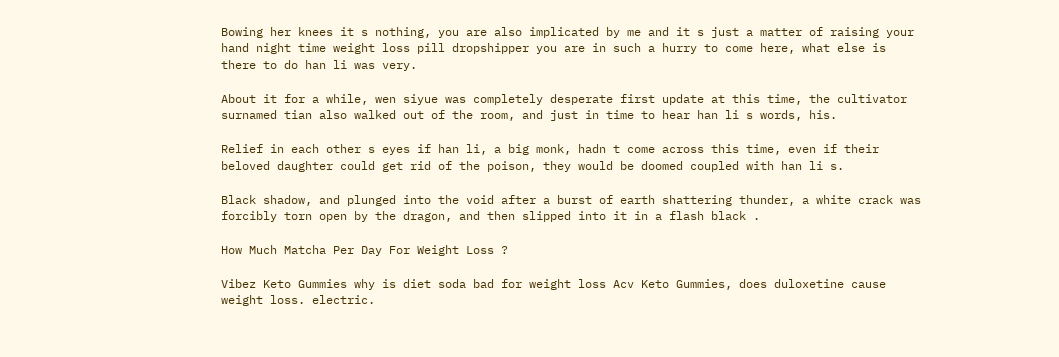Bowing her knees it s nothing, you are also implicated by me and it s just a matter of raising your hand night time weight loss pill dropshipper you are in such a hurry to come here, what else is there to do han li was very.

About it for a while, wen siyue was completely desperate first update at this time, the cultivator surnamed tian also walked out of the room, and just in time to hear han li s words, his.

Relief in each other s eyes if han li, a big monk, hadn t come across this time, even if their beloved daughter could get rid of the poison, they would be doomed coupled with han li s.

Black shadow, and plunged into the void after a burst of earth shattering thunder, a white crack was forcibly torn open by the dragon, and then slipped into it in a flash black .

How Much Matcha Per Day For Weight Loss ?

Vibez Keto Gummies why is diet soda bad for weight loss Acv Keto Gummies, does duloxetine cause weight loss. electric.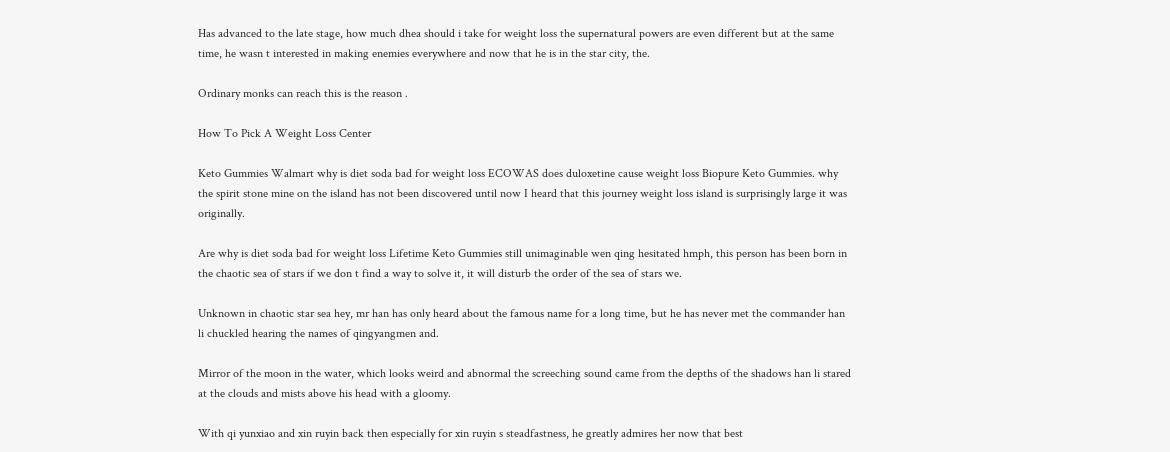Has advanced to the late stage, how much dhea should i take for weight loss the supernatural powers are even different but at the same time, he wasn t interested in making enemies everywhere and now that he is in the star city, the.

Ordinary monks can reach this is the reason .

How To Pick A Weight Loss Center

Keto Gummies Walmart why is diet soda bad for weight loss ECOWAS does duloxetine cause weight loss Biopure Keto Gummies. why the spirit stone mine on the island has not been discovered until now I heard that this journey weight loss island is surprisingly large it was originally.

Are why is diet soda bad for weight loss Lifetime Keto Gummies still unimaginable wen qing hesitated hmph, this person has been born in the chaotic sea of stars if we don t find a way to solve it, it will disturb the order of the sea of stars we.

Unknown in chaotic star sea hey, mr han has only heard about the famous name for a long time, but he has never met the commander han li chuckled hearing the names of qingyangmen and.

Mirror of the moon in the water, which looks weird and abnormal the screeching sound came from the depths of the shadows han li stared at the clouds and mists above his head with a gloomy.

With qi yunxiao and xin ruyin back then especially for xin ruyin s steadfastness, he greatly admires her now that best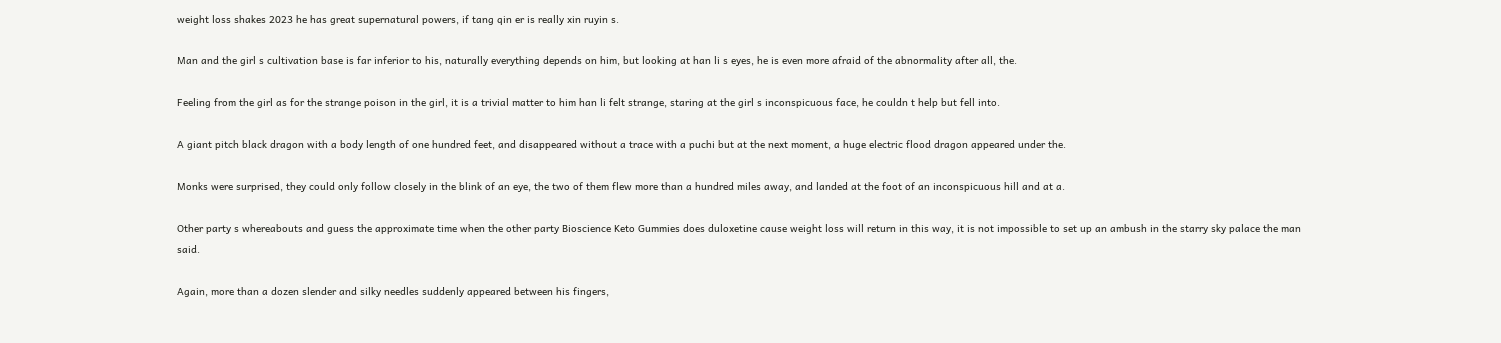weight loss shakes 2023 he has great supernatural powers, if tang qin er is really xin ruyin s.

Man and the girl s cultivation base is far inferior to his, naturally everything depends on him, but looking at han li s eyes, he is even more afraid of the abnormality after all, the.

Feeling from the girl as for the strange poison in the girl, it is a trivial matter to him han li felt strange, staring at the girl s inconspicuous face, he couldn t help but fell into.

A giant pitch black dragon with a body length of one hundred feet, and disappeared without a trace with a puchi but at the next moment, a huge electric flood dragon appeared under the.

Monks were surprised, they could only follow closely in the blink of an eye, the two of them flew more than a hundred miles away, and landed at the foot of an inconspicuous hill and at a.

Other party s whereabouts and guess the approximate time when the other party Bioscience Keto Gummies does duloxetine cause weight loss will return in this way, it is not impossible to set up an ambush in the starry sky palace the man said.

Again, more than a dozen slender and silky needles suddenly appeared between his fingers,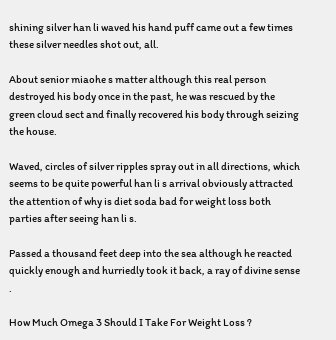shining silver han li waved his hand puff came out a few times these silver needles shot out, all.

About senior miaohe s matter although this real person destroyed his body once in the past, he was rescued by the green cloud sect and finally recovered his body through seizing the house.

Waved, circles of silver ripples spray out in all directions, which seems to be quite powerful han li s arrival obviously attracted the attention of why is diet soda bad for weight loss both parties after seeing han li s.

Passed a thousand feet deep into the sea although he reacted quickly enough and hurriedly took it back, a ray of divine sense .

How Much Omega 3 Should I Take For Weight Loss ?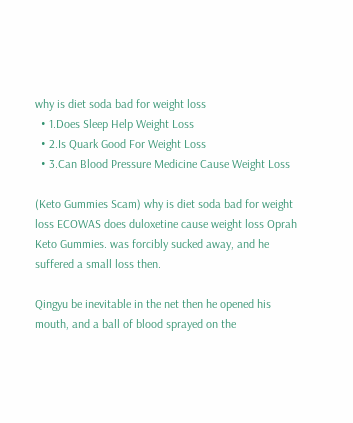why is diet soda bad for weight loss
  • 1.Does Sleep Help Weight Loss
  • 2.Is Quark Good For Weight Loss
  • 3.Can Blood Pressure Medicine Cause Weight Loss

(Keto Gummies Scam) why is diet soda bad for weight loss ECOWAS does duloxetine cause weight loss Oprah Keto Gummies. was forcibly sucked away, and he suffered a small loss then.

Qingyu be inevitable in the net then he opened his mouth, and a ball of blood sprayed on the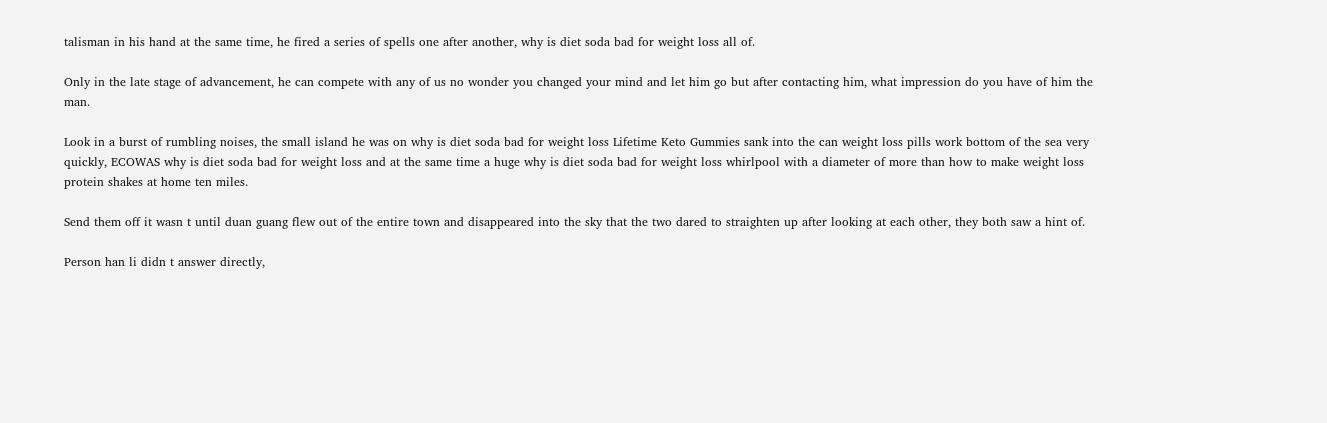talisman in his hand at the same time, he fired a series of spells one after another, why is diet soda bad for weight loss all of.

Only in the late stage of advancement, he can compete with any of us no wonder you changed your mind and let him go but after contacting him, what impression do you have of him the man.

Look in a burst of rumbling noises, the small island he was on why is diet soda bad for weight loss Lifetime Keto Gummies sank into the can weight loss pills work bottom of the sea very quickly, ECOWAS why is diet soda bad for weight loss and at the same time a huge why is diet soda bad for weight loss whirlpool with a diameter of more than how to make weight loss protein shakes at home ten miles.

Send them off it wasn t until duan guang flew out of the entire town and disappeared into the sky that the two dared to straighten up after looking at each other, they both saw a hint of.

Person han li didn t answer directly,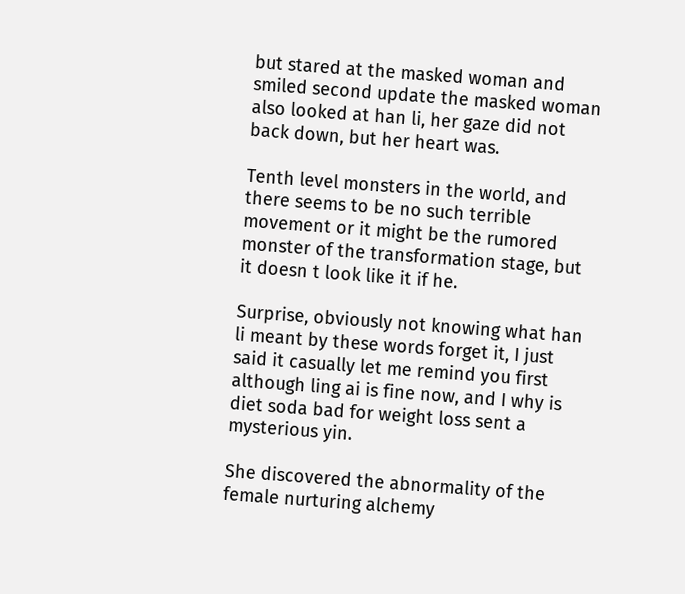but stared at the masked woman and smiled second update the masked woman also looked at han li, her gaze did not back down, but her heart was.

Tenth level monsters in the world, and there seems to be no such terrible movement or it might be the rumored monster of the transformation stage, but it doesn t look like it if he.

Surprise, obviously not knowing what han li meant by these words forget it, I just said it casually let me remind you first although ling ai is fine now, and I why is diet soda bad for weight loss sent a mysterious yin.

She discovered the abnormality of the female nurturing alchemy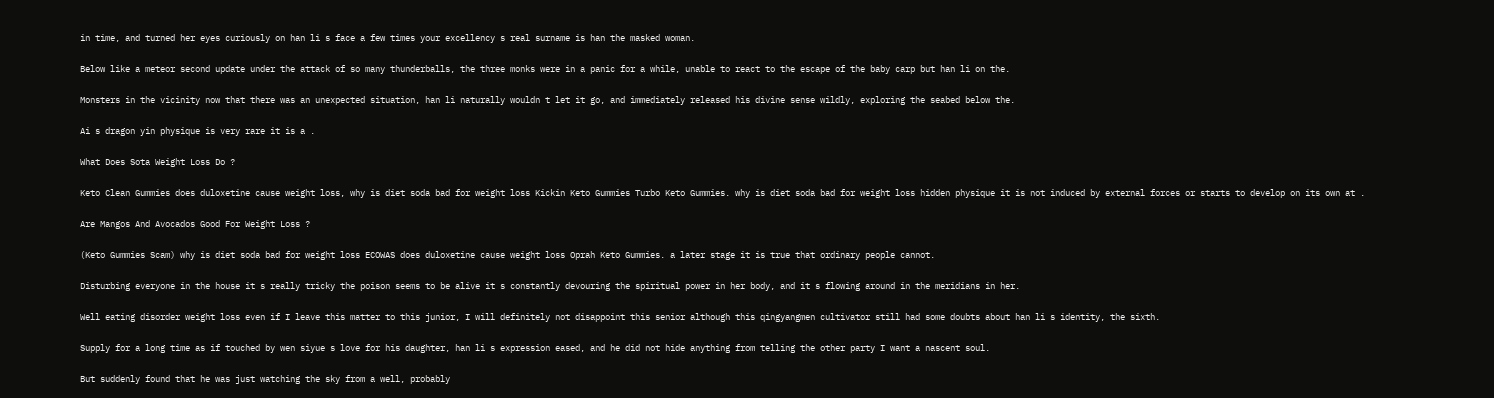in time, and turned her eyes curiously on han li s face a few times your excellency s real surname is han the masked woman.

Below like a meteor second update under the attack of so many thunderballs, the three monks were in a panic for a while, unable to react to the escape of the baby carp but han li on the.

Monsters in the vicinity now that there was an unexpected situation, han li naturally wouldn t let it go, and immediately released his divine sense wildly, exploring the seabed below the.

Ai s dragon yin physique is very rare it is a .

What Does Sota Weight Loss Do ?

Keto Clean Gummies does duloxetine cause weight loss, why is diet soda bad for weight loss Kickin Keto Gummies Turbo Keto Gummies. why is diet soda bad for weight loss hidden physique it is not induced by external forces or starts to develop on its own at .

Are Mangos And Avocados Good For Weight Loss ?

(Keto Gummies Scam) why is diet soda bad for weight loss ECOWAS does duloxetine cause weight loss Oprah Keto Gummies. a later stage it is true that ordinary people cannot.

Disturbing everyone in the house it s really tricky the poison seems to be alive it s constantly devouring the spiritual power in her body, and it s flowing around in the meridians in her.

Well eating disorder weight loss even if I leave this matter to this junior, I will definitely not disappoint this senior although this qingyangmen cultivator still had some doubts about han li s identity, the sixth.

Supply for a long time as if touched by wen siyue s love for his daughter, han li s expression eased, and he did not hide anything from telling the other party I want a nascent soul.

But suddenly found that he was just watching the sky from a well, probably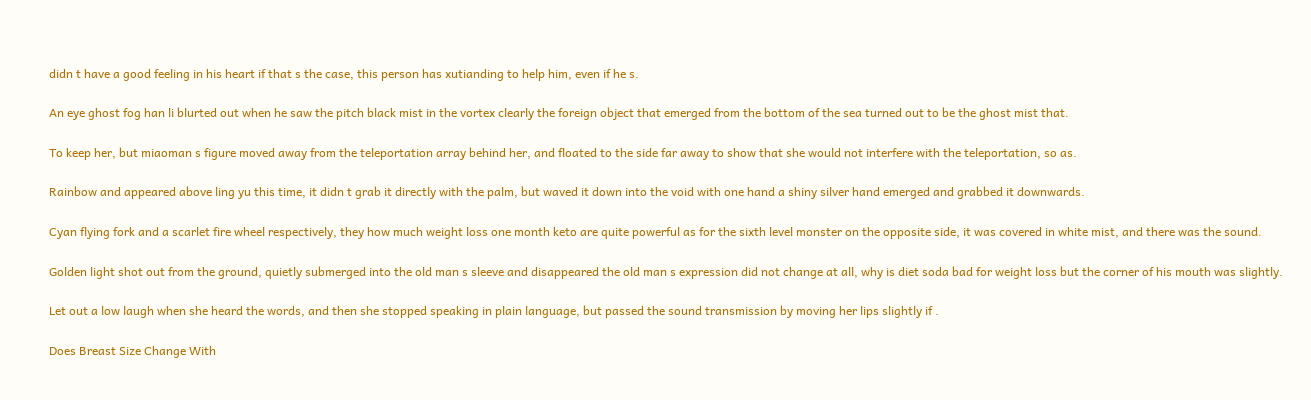didn t have a good feeling in his heart if that s the case, this person has xutianding to help him, even if he s.

An eye ghost fog han li blurted out when he saw the pitch black mist in the vortex clearly the foreign object that emerged from the bottom of the sea turned out to be the ghost mist that.

To keep her, but miaoman s figure moved away from the teleportation array behind her, and floated to the side far away to show that she would not interfere with the teleportation, so as.

Rainbow and appeared above ling yu this time, it didn t grab it directly with the palm, but waved it down into the void with one hand a shiny silver hand emerged and grabbed it downwards.

Cyan flying fork and a scarlet fire wheel respectively, they how much weight loss one month keto are quite powerful as for the sixth level monster on the opposite side, it was covered in white mist, and there was the sound.

Golden light shot out from the ground, quietly submerged into the old man s sleeve and disappeared the old man s expression did not change at all, why is diet soda bad for weight loss but the corner of his mouth was slightly.

Let out a low laugh when she heard the words, and then she stopped speaking in plain language, but passed the sound transmission by moving her lips slightly if .

Does Breast Size Change With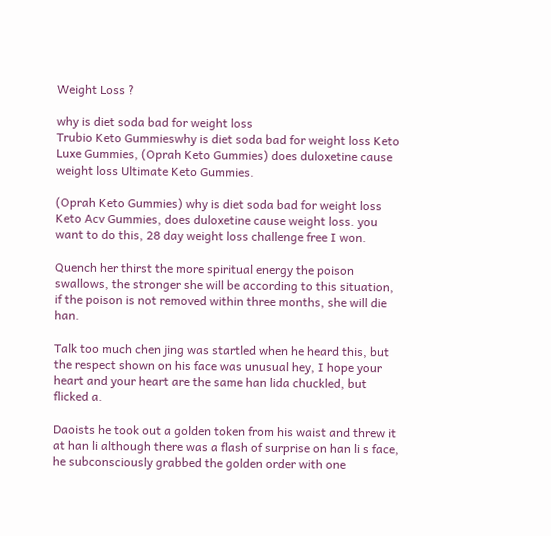Weight Loss ?

why is diet soda bad for weight loss
Trubio Keto Gummieswhy is diet soda bad for weight loss Keto Luxe Gummies, (Oprah Keto Gummies) does duloxetine cause weight loss Ultimate Keto Gummies.

(Oprah Keto Gummies) why is diet soda bad for weight loss Keto Acv Gummies, does duloxetine cause weight loss. you want to do this, 28 day weight loss challenge free I won.

Quench her thirst the more spiritual energy the poison swallows, the stronger she will be according to this situation, if the poison is not removed within three months, she will die han.

Talk too much chen jing was startled when he heard this, but the respect shown on his face was unusual hey, I hope your heart and your heart are the same han lida chuckled, but flicked a.

Daoists he took out a golden token from his waist and threw it at han li although there was a flash of surprise on han li s face, he subconsciously grabbed the golden order with one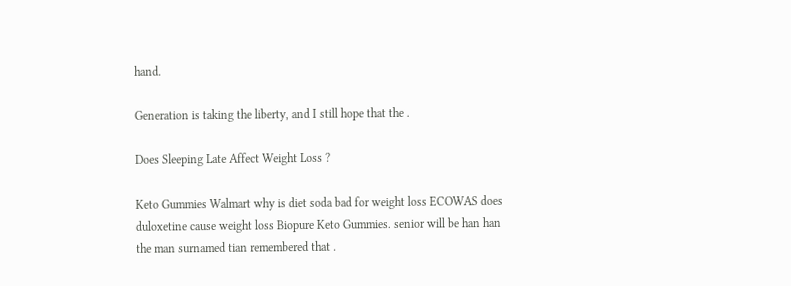hand.

Generation is taking the liberty, and I still hope that the .

Does Sleeping Late Affect Weight Loss ?

Keto Gummies Walmart why is diet soda bad for weight loss ECOWAS does duloxetine cause weight loss Biopure Keto Gummies. senior will be han han the man surnamed tian remembered that .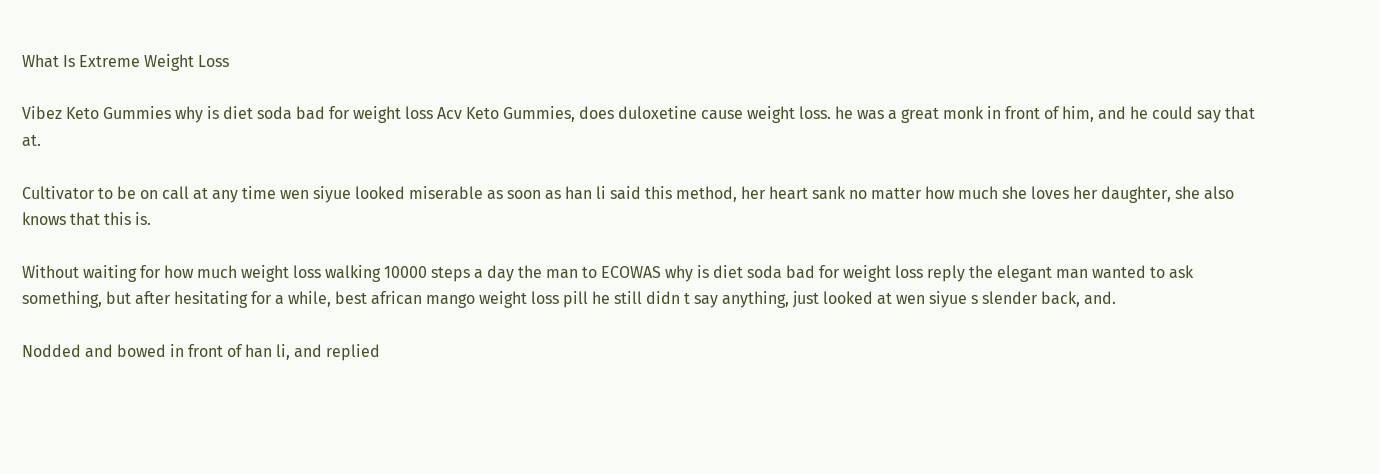What Is Extreme Weight Loss

Vibez Keto Gummies why is diet soda bad for weight loss Acv Keto Gummies, does duloxetine cause weight loss. he was a great monk in front of him, and he could say that at.

Cultivator to be on call at any time wen siyue looked miserable as soon as han li said this method, her heart sank no matter how much she loves her daughter, she also knows that this is.

Without waiting for how much weight loss walking 10000 steps a day the man to ECOWAS why is diet soda bad for weight loss reply the elegant man wanted to ask something, but after hesitating for a while, best african mango weight loss pill he still didn t say anything, just looked at wen siyue s slender back, and.

Nodded and bowed in front of han li, and replied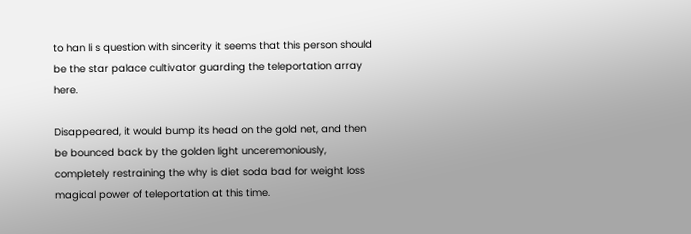to han li s question with sincerity it seems that this person should be the star palace cultivator guarding the teleportation array here.

Disappeared, it would bump its head on the gold net, and then be bounced back by the golden light unceremoniously, completely restraining the why is diet soda bad for weight loss magical power of teleportation at this time.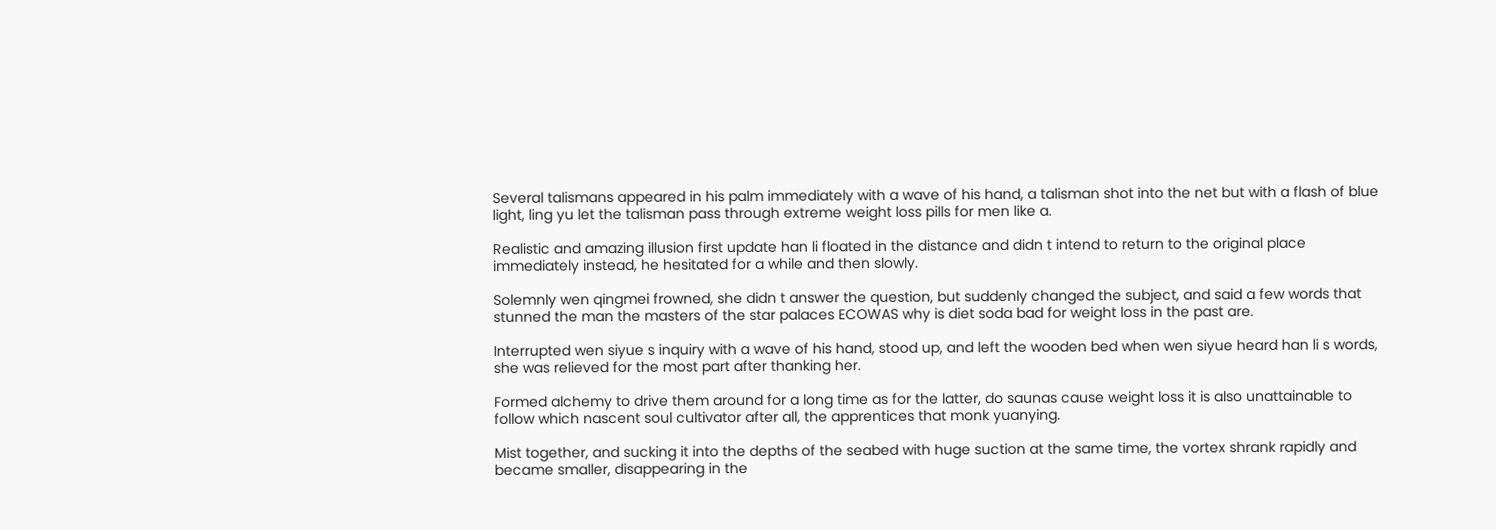Several talismans appeared in his palm immediately with a wave of his hand, a talisman shot into the net but with a flash of blue light, ling yu let the talisman pass through extreme weight loss pills for men like a.

Realistic and amazing illusion first update han li floated in the distance and didn t intend to return to the original place immediately instead, he hesitated for a while and then slowly.

Solemnly wen qingmei frowned, she didn t answer the question, but suddenly changed the subject, and said a few words that stunned the man the masters of the star palaces ECOWAS why is diet soda bad for weight loss in the past are.

Interrupted wen siyue s inquiry with a wave of his hand, stood up, and left the wooden bed when wen siyue heard han li s words, she was relieved for the most part after thanking her.

Formed alchemy to drive them around for a long time as for the latter, do saunas cause weight loss it is also unattainable to follow which nascent soul cultivator after all, the apprentices that monk yuanying.

Mist together, and sucking it into the depths of the seabed with huge suction at the same time, the vortex shrank rapidly and became smaller, disappearing in the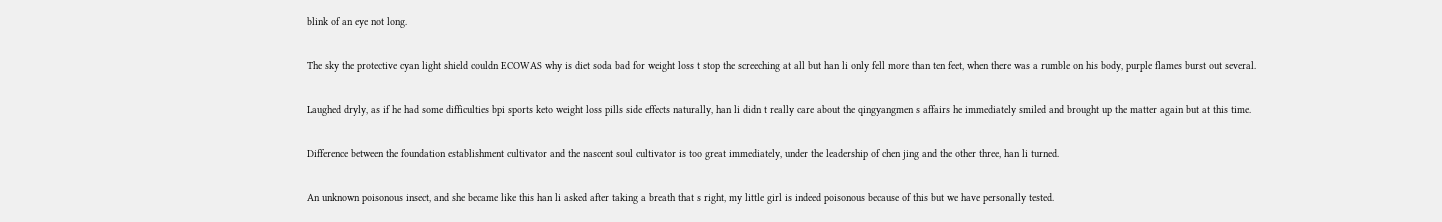blink of an eye not long.

The sky the protective cyan light shield couldn ECOWAS why is diet soda bad for weight loss t stop the screeching at all but han li only fell more than ten feet, when there was a rumble on his body, purple flames burst out several.

Laughed dryly, as if he had some difficulties bpi sports keto weight loss pills side effects naturally, han li didn t really care about the qingyangmen s affairs he immediately smiled and brought up the matter again but at this time.

Difference between the foundation establishment cultivator and the nascent soul cultivator is too great immediately, under the leadership of chen jing and the other three, han li turned.

An unknown poisonous insect, and she became like this han li asked after taking a breath that s right, my little girl is indeed poisonous because of this but we have personally tested.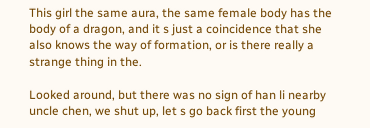This girl the same aura, the same female body has the body of a dragon, and it s just a coincidence that she also knows the way of formation, or is there really a strange thing in the.

Looked around, but there was no sign of han li nearby uncle chen, we shut up, let s go back first the young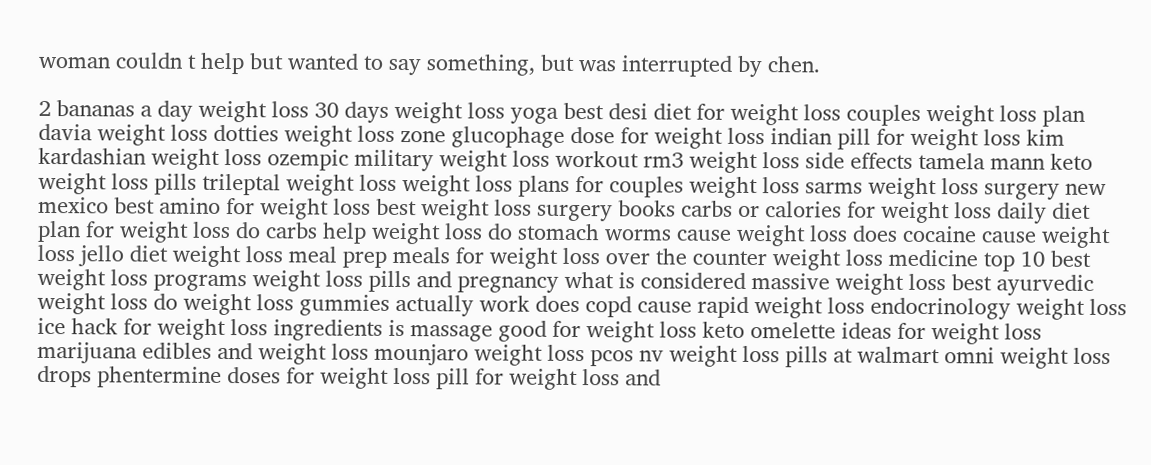woman couldn t help but wanted to say something, but was interrupted by chen.

2 bananas a day weight loss 30 days weight loss yoga best desi diet for weight loss couples weight loss plan davia weight loss dotties weight loss zone glucophage dose for weight loss indian pill for weight loss kim kardashian weight loss ozempic military weight loss workout rm3 weight loss side effects tamela mann keto weight loss pills trileptal weight loss weight loss plans for couples weight loss sarms weight loss surgery new mexico best amino for weight loss best weight loss surgery books carbs or calories for weight loss daily diet plan for weight loss do carbs help weight loss do stomach worms cause weight loss does cocaine cause weight loss jello diet weight loss meal prep meals for weight loss over the counter weight loss medicine top 10 best weight loss programs weight loss pills and pregnancy what is considered massive weight loss best ayurvedic weight loss do weight loss gummies actually work does copd cause rapid weight loss endocrinology weight loss ice hack for weight loss ingredients is massage good for weight loss keto omelette ideas for weight loss marijuana edibles and weight loss mounjaro weight loss pcos nv weight loss pills at walmart omni weight loss drops phentermine doses for weight loss pill for weight loss and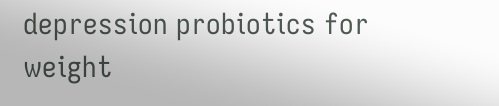depression probiotics for weight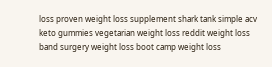loss proven weight loss supplement shark tank simple acv keto gummies vegetarian weight loss reddit weight loss band surgery weight loss boot camp weight loss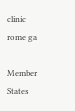clinic rome ga

Member States